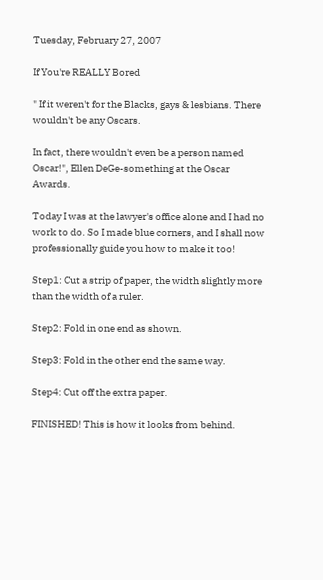Tuesday, February 27, 2007

If You're REALLY Bored

" If it weren't for the Blacks, gays & lesbians. There wouldn't be any Oscars.

In fact, there wouldn't even be a person named Oscar!", Ellen DeGe-something at the Oscar Awards.

Today I was at the lawyer's office alone and I had no work to do. So I made blue corners, and I shall now professionally guide you how to make it too!

Step1: Cut a strip of paper, the width slightly more than the width of a ruler.

Step2: Fold in one end as shown.

Step3: Fold in the other end the same way.

Step4: Cut off the extra paper.

FINISHED! This is how it looks from behind.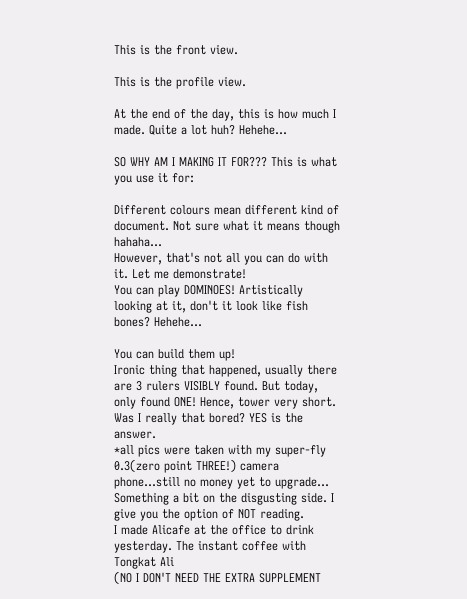This is the front view.

This is the profile view.

At the end of the day, this is how much I made. Quite a lot huh? Hehehe...

SO WHY AM I MAKING IT FOR??? This is what you use it for:

Different colours mean different kind of document. Not sure what it means though hahaha...
However, that's not all you can do with it. Let me demonstrate!
You can play DOMINOES! Artistically looking at it, don't it look like fish bones? Hehehe...

You can build them up!
Ironic thing that happened, usually there are 3 rulers VISIBLY found. But today, only found ONE! Hence, tower very short.
Was I really that bored? YES is the answer.
*all pics were taken with my super-fly 0.3(zero point THREE!) camera phone...still no money yet to upgrade...
Something a bit on the disgusting side. I give you the option of NOT reading.
I made Alicafe at the office to drink yesterday. The instant coffee with Tongkat Ali
(NO I DON'T NEED THE EXTRA SUPPLEMENT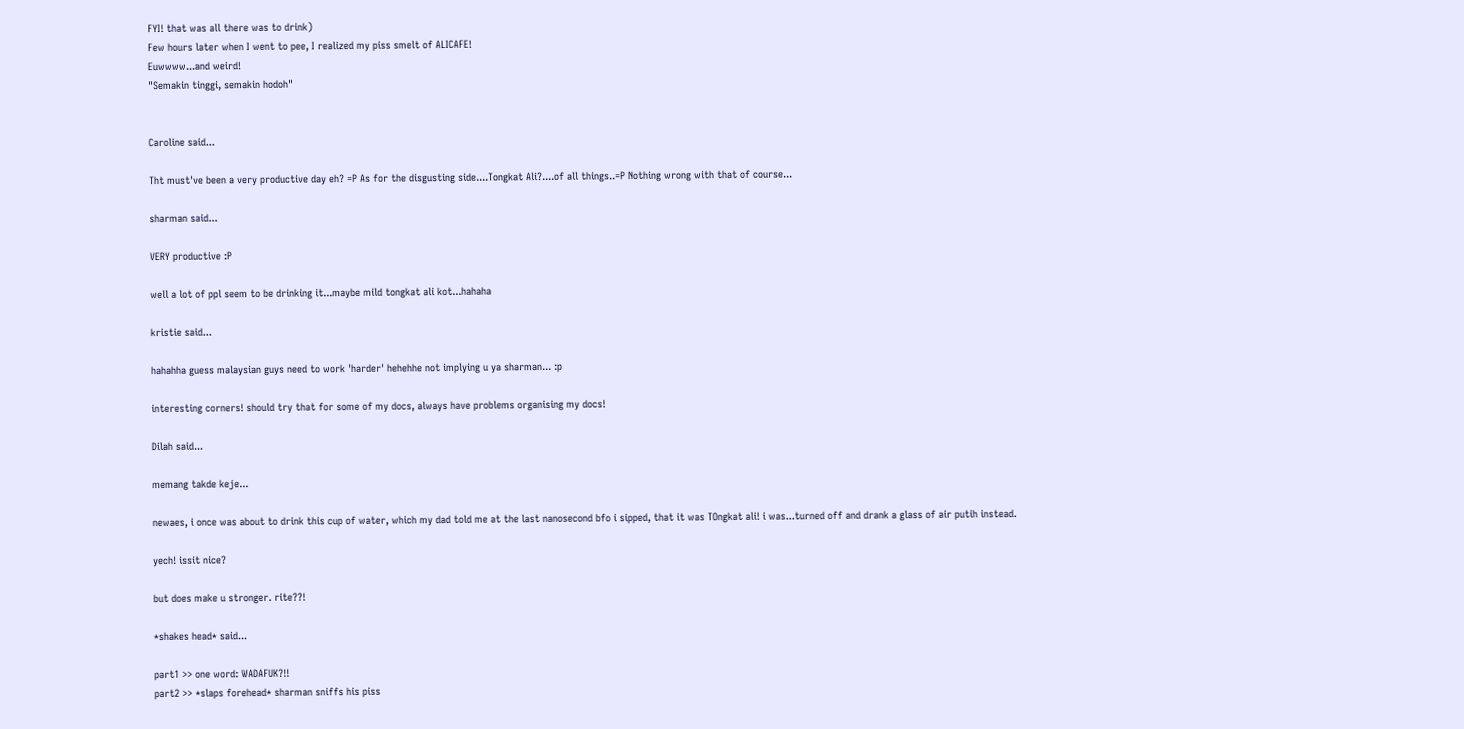FYI! that was all there was to drink)
Few hours later when I went to pee, I realized my piss smelt of ALICAFE!
Euwwww...and weird!
"Semakin tinggi, semakin hodoh"


Caroline said...

Tht must've been a very productive day eh? =P As for the disgusting side....Tongkat Ali?....of all things..=P Nothing wrong with that of course...

sharman said...

VERY productive :P

well a lot of ppl seem to be drinking it...maybe mild tongkat ali kot...hahaha

kristie said...

hahahha guess malaysian guys need to work 'harder' hehehhe not implying u ya sharman... :p

interesting corners! should try that for some of my docs, always have problems organising my docs!

Dilah said...

memang takde keje...

newaes, i once was about to drink this cup of water, which my dad told me at the last nanosecond bfo i sipped, that it was TOngkat ali! i was...turned off and drank a glass of air putih instead.

yech! issit nice?

but does make u stronger. rite??!

*shakes head* said...

part1 >> one word: WADAFUK?!!
part2 >> *slaps forehead* sharman sniffs his piss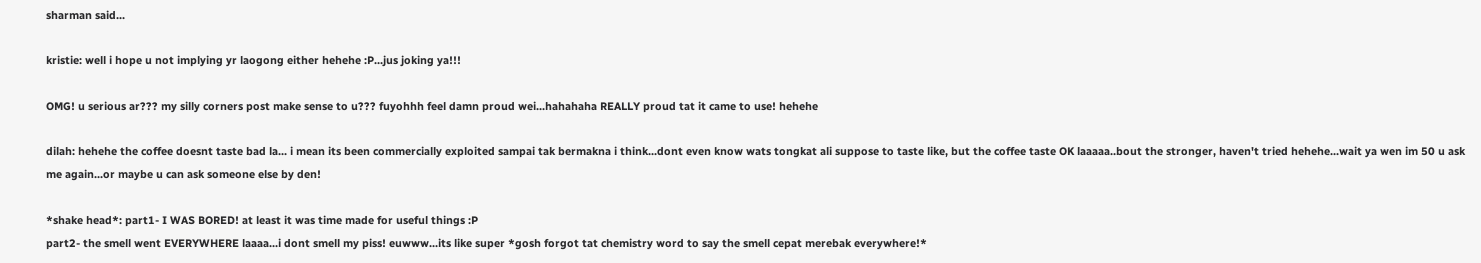sharman said...

kristie: well i hope u not implying yr laogong either hehehe :P...jus joking ya!!!

OMG! u serious ar??? my silly corners post make sense to u??? fuyohhh feel damn proud wei...hahahaha REALLY proud tat it came to use! hehehe

dilah: hehehe the coffee doesnt taste bad la... i mean its been commercially exploited sampai tak bermakna i think...dont even know wats tongkat ali suppose to taste like, but the coffee taste OK laaaaa..bout the stronger, haven't tried hehehe...wait ya wen im 50 u ask me again...or maybe u can ask someone else by den!

*shake head*: part1- I WAS BORED! at least it was time made for useful things :P
part2- the smell went EVERYWHERE laaaa...i dont smell my piss! euwww...its like super *gosh forgot tat chemistry word to say the smell cepat merebak everywhere!*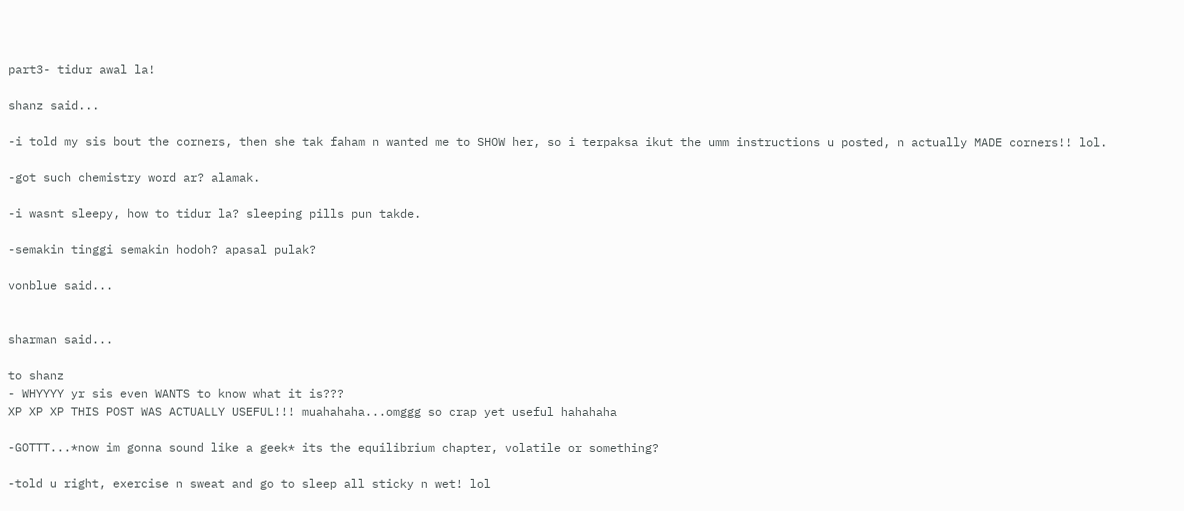part3- tidur awal la!

shanz said...

-i told my sis bout the corners, then she tak faham n wanted me to SHOW her, so i terpaksa ikut the umm instructions u posted, n actually MADE corners!! lol.

-got such chemistry word ar? alamak.

-i wasnt sleepy, how to tidur la? sleeping pills pun takde.

-semakin tinggi semakin hodoh? apasal pulak?

vonblue said...


sharman said...

to shanz
- WHYYYY yr sis even WANTS to know what it is???
XP XP XP THIS POST WAS ACTUALLY USEFUL!!! muahahaha...omggg so crap yet useful hahahaha

-GOTTT...*now im gonna sound like a geek* its the equilibrium chapter, volatile or something?

-told u right, exercise n sweat and go to sleep all sticky n wet! lol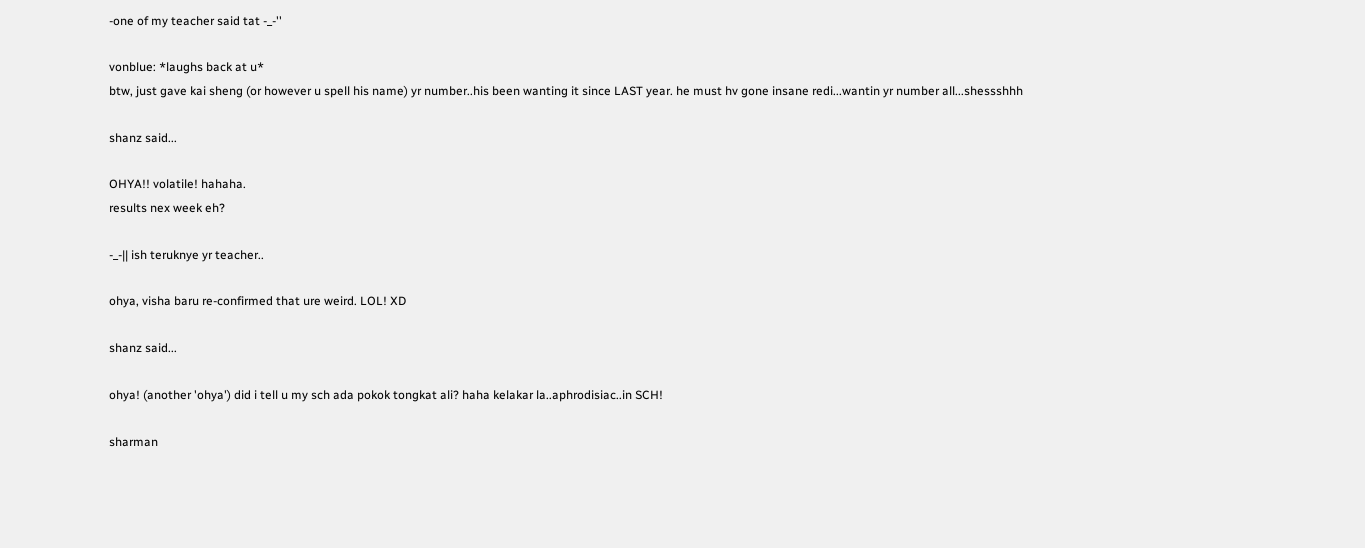-one of my teacher said tat -_-''

vonblue: *laughs back at u*
btw, just gave kai sheng (or however u spell his name) yr number..his been wanting it since LAST year. he must hv gone insane redi...wantin yr number all...shessshhh

shanz said...

OHYA!! volatile! hahaha.
results nex week eh?

-_-|| ish teruknye yr teacher..

ohya, visha baru re-confirmed that ure weird. LOL! XD

shanz said...

ohya! (another 'ohya') did i tell u my sch ada pokok tongkat ali? haha kelakar la..aphrodisiac..in SCH!

sharman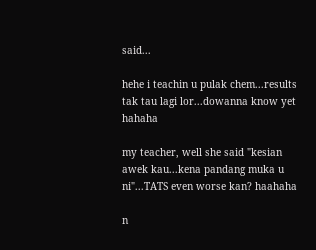said...

hehe i teachin u pulak chem...results tak tau lagi lor...dowanna know yet hahaha

my teacher, well she said "kesian awek kau...kena pandang muka u ni"...TATS even worse kan? haahaha

n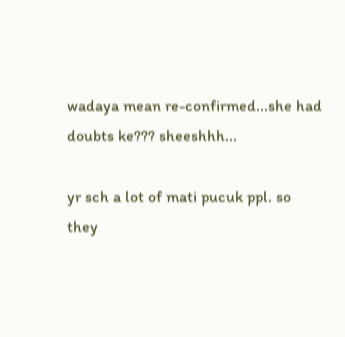wadaya mean re-confirmed...she had doubts ke??? sheeshhh...

yr sch a lot of mati pucuk ppl. so they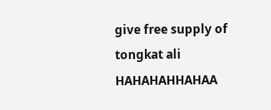give free supply of tongkat ali HAHAHAHHAHAA